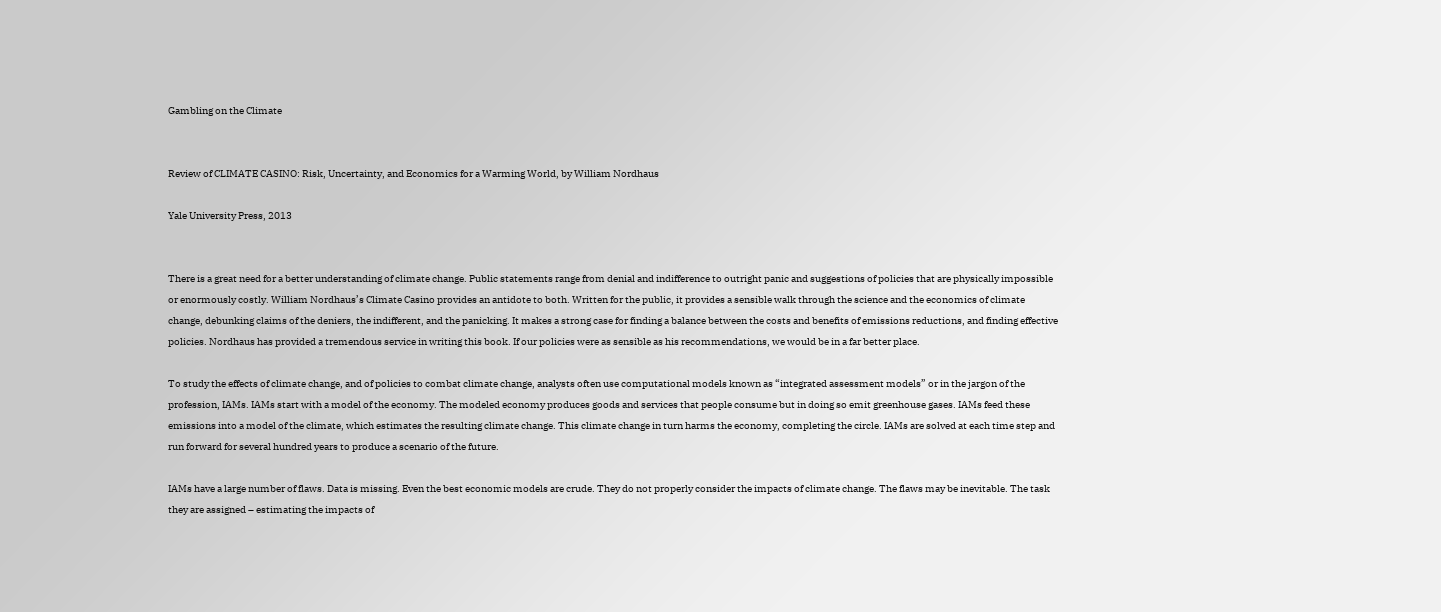Gambling on the Climate


Review of CLIMATE CASINO: Risk, Uncertainty, and Economics for a Warming World, by William Nordhaus

Yale University Press, 2013


There is a great need for a better understanding of climate change. Public statements range from denial and indifference to outright panic and suggestions of policies that are physically impossible or enormously costly. William Nordhaus’s Climate Casino provides an antidote to both. Written for the public, it provides a sensible walk through the science and the economics of climate change, debunking claims of the deniers, the indifferent, and the panicking. It makes a strong case for finding a balance between the costs and benefits of emissions reductions, and finding effective policies. Nordhaus has provided a tremendous service in writing this book. If our policies were as sensible as his recommendations, we would be in a far better place.

To study the effects of climate change, and of policies to combat climate change, analysts often use computational models known as “integrated assessment models” or in the jargon of the profession, IAMs. IAMs start with a model of the economy. The modeled economy produces goods and services that people consume but in doing so emit greenhouse gases. IAMs feed these emissions into a model of the climate, which estimates the resulting climate change. This climate change in turn harms the economy, completing the circle. IAMs are solved at each time step and run forward for several hundred years to produce a scenario of the future.

IAMs have a large number of flaws. Data is missing. Even the best economic models are crude. They do not properly consider the impacts of climate change. The flaws may be inevitable. The task they are assigned – estimating the impacts of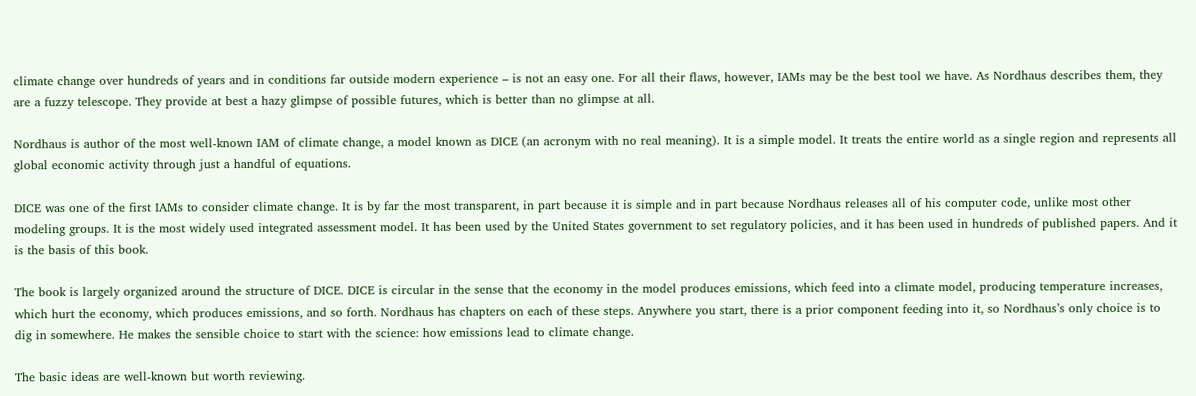climate change over hundreds of years and in conditions far outside modern experience – is not an easy one. For all their flaws, however, IAMs may be the best tool we have. As Nordhaus describes them, they are a fuzzy telescope. They provide at best a hazy glimpse of possible futures, which is better than no glimpse at all.

Nordhaus is author of the most well-known IAM of climate change, a model known as DICE (an acronym with no real meaning). It is a simple model. It treats the entire world as a single region and represents all global economic activity through just a handful of equations.

DICE was one of the first IAMs to consider climate change. It is by far the most transparent, in part because it is simple and in part because Nordhaus releases all of his computer code, unlike most other modeling groups. It is the most widely used integrated assessment model. It has been used by the United States government to set regulatory policies, and it has been used in hundreds of published papers. And it is the basis of this book.

The book is largely organized around the structure of DICE. DICE is circular in the sense that the economy in the model produces emissions, which feed into a climate model, producing temperature increases, which hurt the economy, which produces emissions, and so forth. Nordhaus has chapters on each of these steps. Anywhere you start, there is a prior component feeding into it, so Nordhaus’s only choice is to dig in somewhere. He makes the sensible choice to start with the science: how emissions lead to climate change.

The basic ideas are well-known but worth reviewing.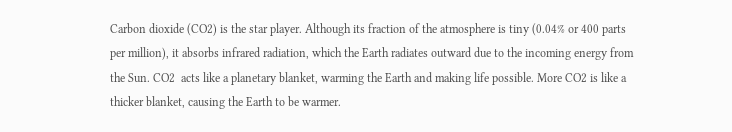Carbon dioxide (CO2) is the star player. Although its fraction of the atmosphere is tiny (0.04% or 400 parts per million), it absorbs infrared radiation, which the Earth radiates outward due to the incoming energy from the Sun. CO2  acts like a planetary blanket, warming the Earth and making life possible. More CO2 is like a thicker blanket, causing the Earth to be warmer.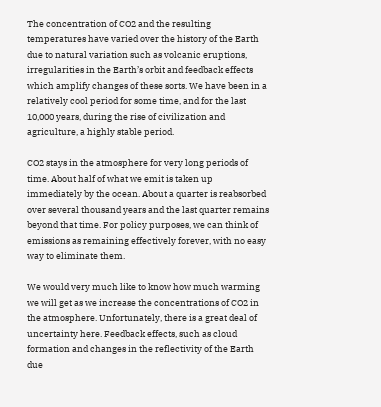The concentration of CO2 and the resulting temperatures have varied over the history of the Earth due to natural variation such as volcanic eruptions, irregularities in the Earth’s orbit and feedback effects which amplify changes of these sorts. We have been in a relatively cool period for some time, and for the last 10,000 years, during the rise of civilization and agriculture, a highly stable period.

CO2 stays in the atmosphere for very long periods of time. About half of what we emit is taken up immediately by the ocean. About a quarter is reabsorbed over several thousand years and the last quarter remains beyond that time. For policy purposes, we can think of emissions as remaining effectively forever, with no easy way to eliminate them.

We would very much like to know how much warming we will get as we increase the concentrations of CO2 in the atmosphere. Unfortunately, there is a great deal of uncertainty here. Feedback effects, such as cloud formation and changes in the reflectivity of the Earth due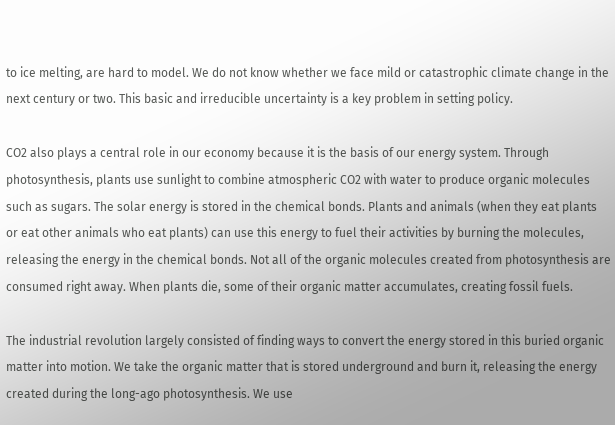to ice melting, are hard to model. We do not know whether we face mild or catastrophic climate change in the next century or two. This basic and irreducible uncertainty is a key problem in setting policy.

CO2 also plays a central role in our economy because it is the basis of our energy system. Through photosynthesis, plants use sunlight to combine atmospheric CO2 with water to produce organic molecules such as sugars. The solar energy is stored in the chemical bonds. Plants and animals (when they eat plants or eat other animals who eat plants) can use this energy to fuel their activities by burning the molecules, releasing the energy in the chemical bonds. Not all of the organic molecules created from photosynthesis are consumed right away. When plants die, some of their organic matter accumulates, creating fossil fuels.

The industrial revolution largely consisted of finding ways to convert the energy stored in this buried organic matter into motion. We take the organic matter that is stored underground and burn it, releasing the energy created during the long-ago photosynthesis. We use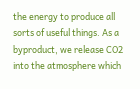the energy to produce all sorts of useful things. As a byproduct, we release CO2 into the atmosphere which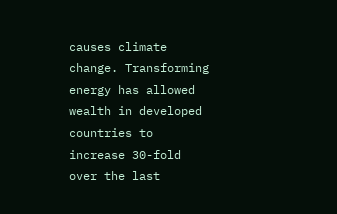causes climate change. Transforming energy has allowed wealth in developed countries to increase 30-fold over the last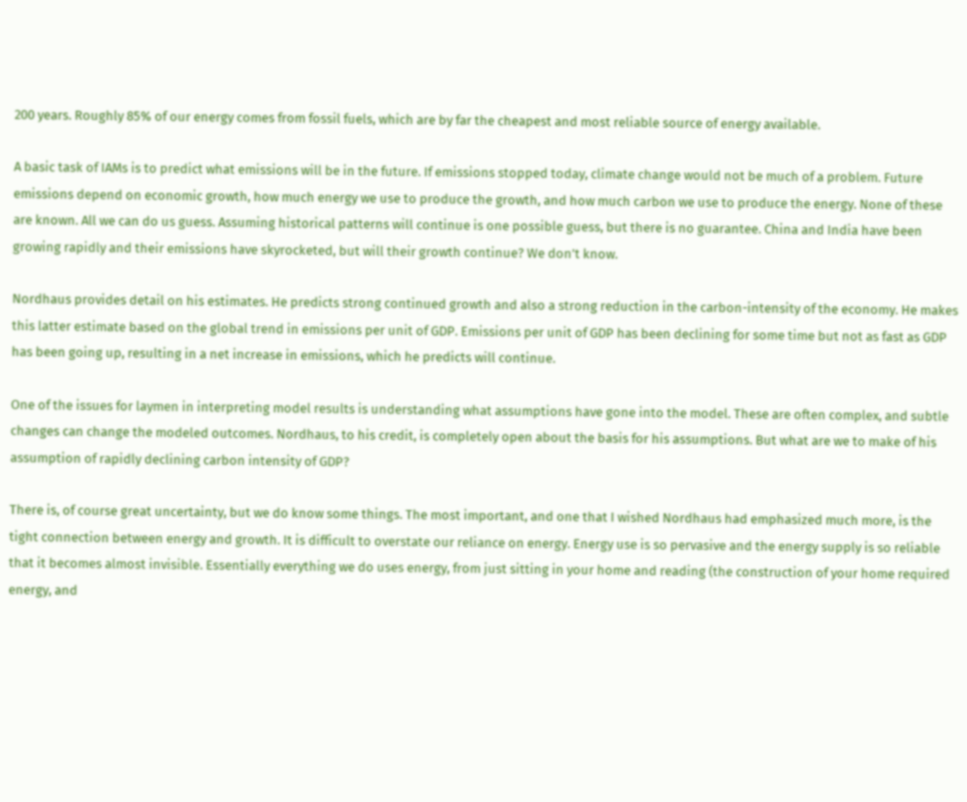200 years. Roughly 85% of our energy comes from fossil fuels, which are by far the cheapest and most reliable source of energy available.

A basic task of IAMs is to predict what emissions will be in the future. If emissions stopped today, climate change would not be much of a problem. Future emissions depend on economic growth, how much energy we use to produce the growth, and how much carbon we use to produce the energy. None of these are known. All we can do us guess. Assuming historical patterns will continue is one possible guess, but there is no guarantee. China and India have been growing rapidly and their emissions have skyrocketed, but will their growth continue? We don’t know.

Nordhaus provides detail on his estimates. He predicts strong continued growth and also a strong reduction in the carbon-intensity of the economy. He makes this latter estimate based on the global trend in emissions per unit of GDP. Emissions per unit of GDP has been declining for some time but not as fast as GDP has been going up, resulting in a net increase in emissions, which he predicts will continue.

One of the issues for laymen in interpreting model results is understanding what assumptions have gone into the model. These are often complex, and subtle changes can change the modeled outcomes. Nordhaus, to his credit, is completely open about the basis for his assumptions. But what are we to make of his assumption of rapidly declining carbon intensity of GDP?

There is, of course great uncertainty, but we do know some things. The most important, and one that I wished Nordhaus had emphasized much more, is the tight connection between energy and growth. It is difficult to overstate our reliance on energy. Energy use is so pervasive and the energy supply is so reliable that it becomes almost invisible. Essentially everything we do uses energy, from just sitting in your home and reading (the construction of your home required energy, and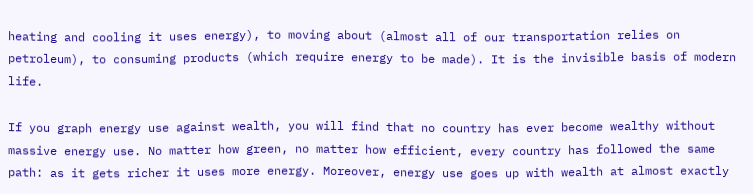heating and cooling it uses energy), to moving about (almost all of our transportation relies on petroleum), to consuming products (which require energy to be made). It is the invisible basis of modern life.

If you graph energy use against wealth, you will find that no country has ever become wealthy without massive energy use. No matter how green, no matter how efficient, every country has followed the same path: as it gets richer it uses more energy. Moreover, energy use goes up with wealth at almost exactly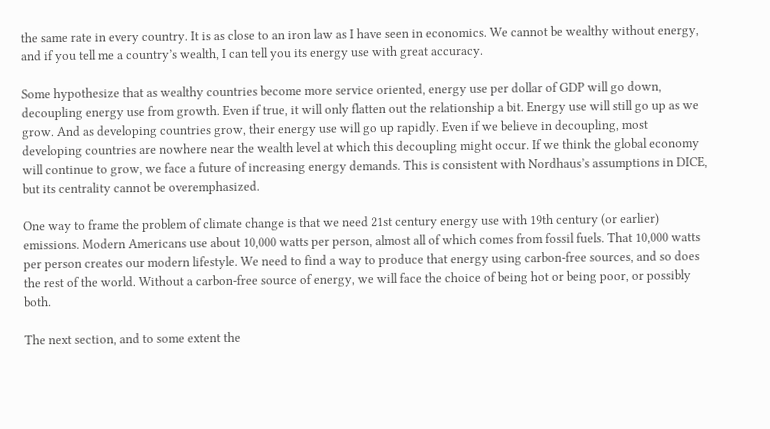the same rate in every country. It is as close to an iron law as I have seen in economics. We cannot be wealthy without energy, and if you tell me a country’s wealth, I can tell you its energy use with great accuracy.

Some hypothesize that as wealthy countries become more service oriented, energy use per dollar of GDP will go down, decoupling energy use from growth. Even if true, it will only flatten out the relationship a bit. Energy use will still go up as we grow. And as developing countries grow, their energy use will go up rapidly. Even if we believe in decoupling, most developing countries are nowhere near the wealth level at which this decoupling might occur. If we think the global economy will continue to grow, we face a future of increasing energy demands. This is consistent with Nordhaus’s assumptions in DICE, but its centrality cannot be overemphasized.

One way to frame the problem of climate change is that we need 21st century energy use with 19th century (or earlier) emissions. Modern Americans use about 10,000 watts per person, almost all of which comes from fossil fuels. That 10,000 watts per person creates our modern lifestyle. We need to find a way to produce that energy using carbon-free sources, and so does the rest of the world. Without a carbon-free source of energy, we will face the choice of being hot or being poor, or possibly both.

The next section, and to some extent the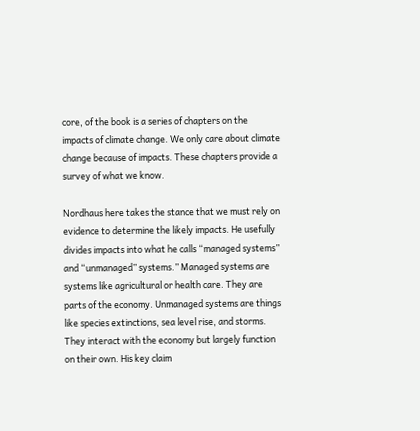core, of the book is a series of chapters on the impacts of climate change. We only care about climate change because of impacts. These chapters provide a survey of what we know.

Nordhaus here takes the stance that we must rely on evidence to determine the likely impacts. He usefully divides impacts into what he calls “managed systems” and “unmanaged” systems.” Managed systems are systems like agricultural or health care. They are parts of the economy. Unmanaged systems are things like species extinctions, sea level rise, and storms. They interact with the economy but largely function on their own. His key claim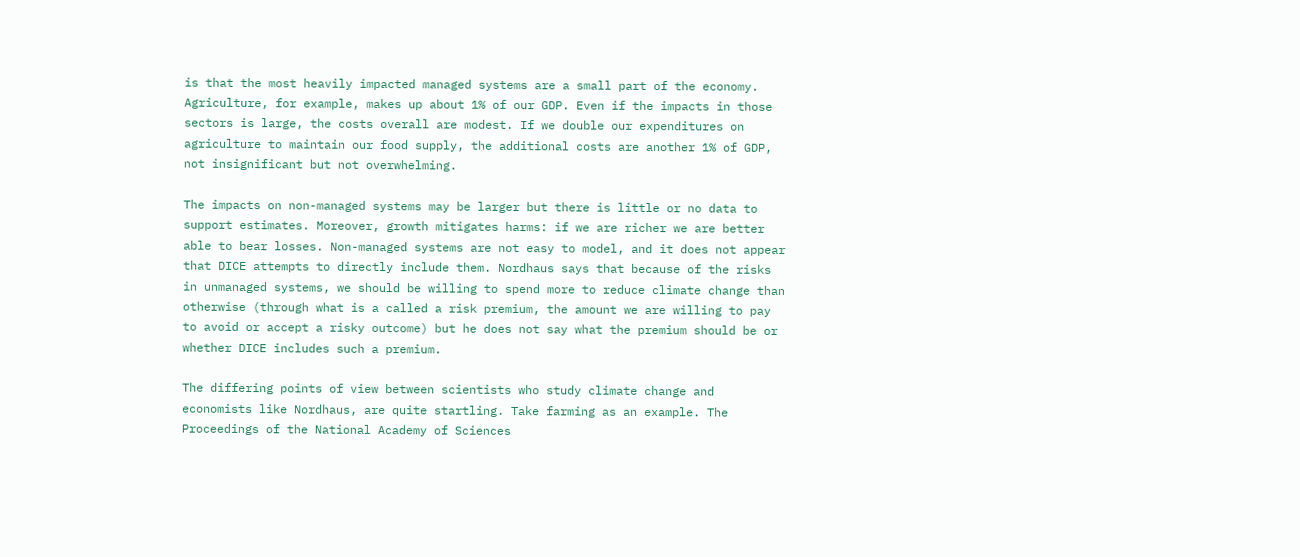is that the most heavily impacted managed systems are a small part of the economy. Agriculture, for example, makes up about 1% of our GDP. Even if the impacts in those sectors is large, the costs overall are modest. If we double our expenditures on agriculture to maintain our food supply, the additional costs are another 1% of GDP, not insignificant but not overwhelming.

The impacts on non-managed systems may be larger but there is little or no data to support estimates. Moreover, growth mitigates harms: if we are richer we are better able to bear losses. Non-managed systems are not easy to model, and it does not appear that DICE attempts to directly include them. Nordhaus says that because of the risks in unmanaged systems, we should be willing to spend more to reduce climate change than otherwise (through what is a called a risk premium, the amount we are willing to pay to avoid or accept a risky outcome) but he does not say what the premium should be or whether DICE includes such a premium.

The differing points of view between scientists who study climate change and economists like Nordhaus, are quite startling. Take farming as an example. The Proceedings of the National Academy of Sciences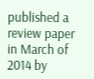published a review paper in March of 2014 by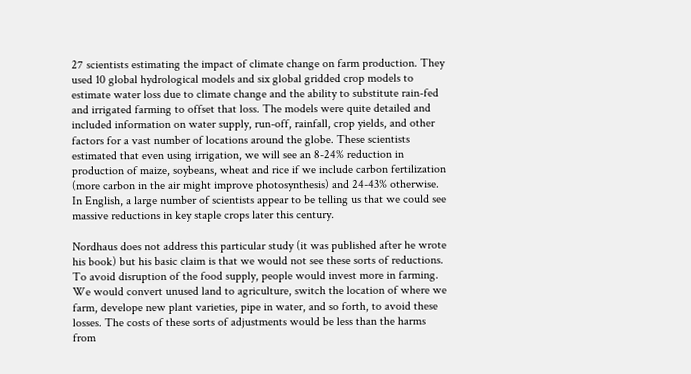27 scientists estimating the impact of climate change on farm production. They used 10 global hydrological models and six global gridded crop models to estimate water loss due to climate change and the ability to substitute rain-fed and irrigated farming to offset that loss. The models were quite detailed and included information on water supply, run-off, rainfall, crop yields, and other factors for a vast number of locations around the globe. These scientists estimated that even using irrigation, we will see an 8-24% reduction in production of maize, soybeans, wheat and rice if we include carbon fertilization (more carbon in the air might improve photosynthesis) and 24-43% otherwise. In English, a large number of scientists appear to be telling us that we could see massive reductions in key staple crops later this century.

Nordhaus does not address this particular study (it was published after he wrote his book) but his basic claim is that we would not see these sorts of reductions. To avoid disruption of the food supply, people would invest more in farming. We would convert unused land to agriculture, switch the location of where we farm, develope new plant varieties, pipe in water, and so forth, to avoid these losses. The costs of these sorts of adjustments would be less than the harms from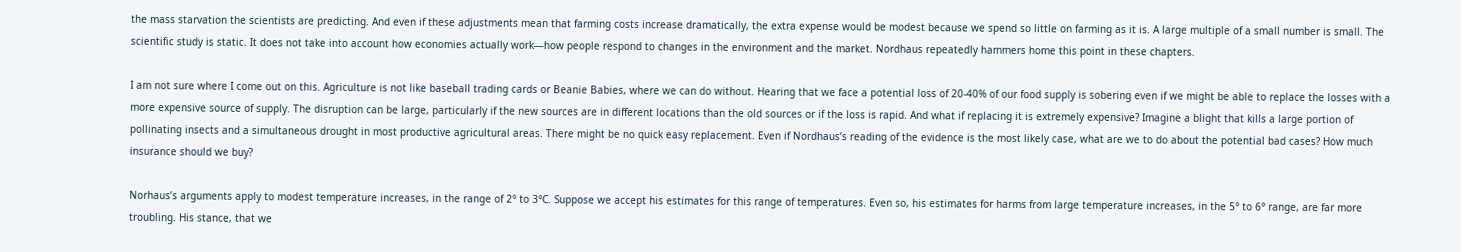the mass starvation the scientists are predicting. And even if these adjustments mean that farming costs increase dramatically, the extra expense would be modest because we spend so little on farming as it is. A large multiple of a small number is small. The scientific study is static. It does not take into account how economies actually work—how people respond to changes in the environment and the market. Nordhaus repeatedly hammers home this point in these chapters.

I am not sure where I come out on this. Agriculture is not like baseball trading cards or Beanie Babies, where we can do without. Hearing that we face a potential loss of 20-40% of our food supply is sobering even if we might be able to replace the losses with a more expensive source of supply. The disruption can be large, particularly if the new sources are in different locations than the old sources or if the loss is rapid. And what if replacing it is extremely expensive? Imagine a blight that kills a large portion of pollinating insects and a simultaneous drought in most productive agricultural areas. There might be no quick easy replacement. Even if Nordhaus’s reading of the evidence is the most likely case, what are we to do about the potential bad cases? How much insurance should we buy?

Norhaus’s arguments apply to modest temperature increases, in the range of 2° to 3°C. Suppose we accept his estimates for this range of temperatures. Even so, his estimates for harms from large temperature increases, in the 5° to 6° range, are far more troubling. His stance, that we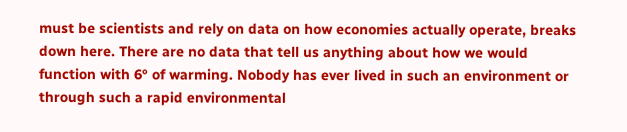must be scientists and rely on data on how economies actually operate, breaks down here. There are no data that tell us anything about how we would function with 6° of warming. Nobody has ever lived in such an environment or through such a rapid environmental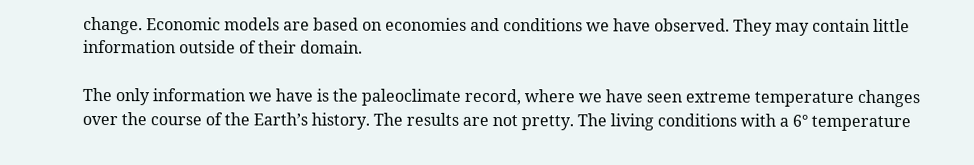change. Economic models are based on economies and conditions we have observed. They may contain little information outside of their domain.

The only information we have is the paleoclimate record, where we have seen extreme temperature changes over the course of the Earth’s history. The results are not pretty. The living conditions with a 6° temperature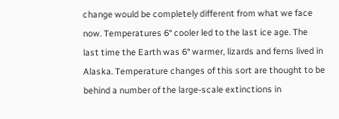change would be completely different from what we face now. Temperatures 6° cooler led to the last ice age. The last time the Earth was 6° warmer, lizards and ferns lived in Alaska. Temperature changes of this sort are thought to be behind a number of the large-scale extinctions in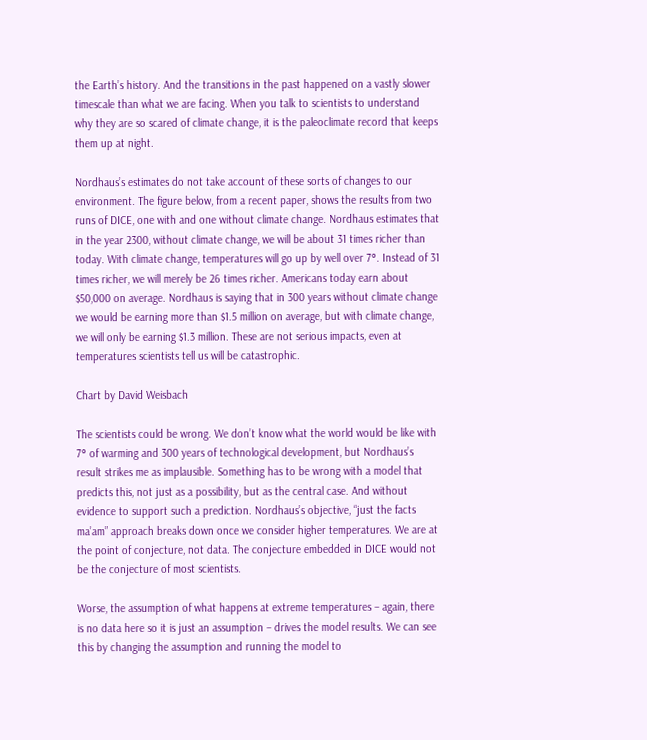the Earth’s history. And the transitions in the past happened on a vastly slower timescale than what we are facing. When you talk to scientists to understand why they are so scared of climate change, it is the paleoclimate record that keeps them up at night.

Nordhaus’s estimates do not take account of these sorts of changes to our environment. The figure below, from a recent paper, shows the results from two runs of DICE, one with and one without climate change. Nordhaus estimates that in the year 2300, without climate change, we will be about 31 times richer than today. With climate change, temperatures will go up by well over 7°. Instead of 31 times richer, we will merely be 26 times richer. Americans today earn about $50,000 on average. Nordhaus is saying that in 300 years without climate change we would be earning more than $1.5 million on average, but with climate change, we will only be earning $1.3 million. These are not serious impacts, even at temperatures scientists tell us will be catastrophic.

Chart by David Weisbach

The scientists could be wrong. We don’t know what the world would be like with 7° of warming and 300 years of technological development, but Nordhaus’s result strikes me as implausible. Something has to be wrong with a model that predicts this, not just as a possibility, but as the central case. And without evidence to support such a prediction. Nordhaus’s objective, “just the facts ma’am” approach breaks down once we consider higher temperatures. We are at the point of conjecture, not data. The conjecture embedded in DICE would not be the conjecture of most scientists.

Worse, the assumption of what happens at extreme temperatures – again, there is no data here so it is just an assumption – drives the model results. We can see this by changing the assumption and running the model to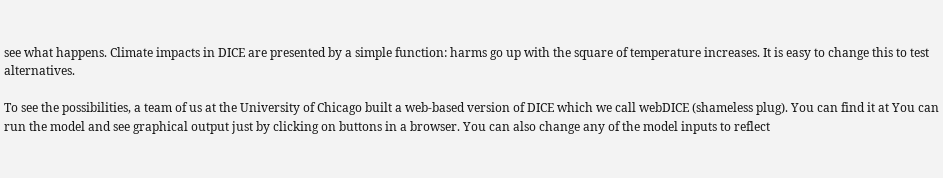see what happens. Climate impacts in DICE are presented by a simple function: harms go up with the square of temperature increases. It is easy to change this to test alternatives.

To see the possibilities, a team of us at the University of Chicago built a web-based version of DICE which we call webDICE (shameless plug). You can find it at You can run the model and see graphical output just by clicking on buttons in a browser. You can also change any of the model inputs to reflect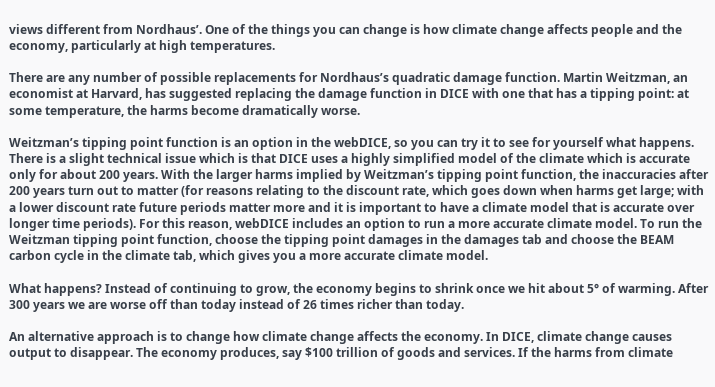views different from Nordhaus’. One of the things you can change is how climate change affects people and the economy, particularly at high temperatures.

There are any number of possible replacements for Nordhaus’s quadratic damage function. Martin Weitzman, an economist at Harvard, has suggested replacing the damage function in DICE with one that has a tipping point: at some temperature, the harms become dramatically worse.

Weitzman’s tipping point function is an option in the webDICE, so you can try it to see for yourself what happens. There is a slight technical issue which is that DICE uses a highly simplified model of the climate which is accurate only for about 200 years. With the larger harms implied by Weitzman’s tipping point function, the inaccuracies after 200 years turn out to matter (for reasons relating to the discount rate, which goes down when harms get large; with a lower discount rate future periods matter more and it is important to have a climate model that is accurate over longer time periods). For this reason, webDICE includes an option to run a more accurate climate model. To run the Weitzman tipping point function, choose the tipping point damages in the damages tab and choose the BEAM carbon cycle in the climate tab, which gives you a more accurate climate model.

What happens? Instead of continuing to grow, the economy begins to shrink once we hit about 5° of warming. After 300 years we are worse off than today instead of 26 times richer than today.

An alternative approach is to change how climate change affects the economy. In DICE, climate change causes output to disappear. The economy produces, say $100 trillion of goods and services. If the harms from climate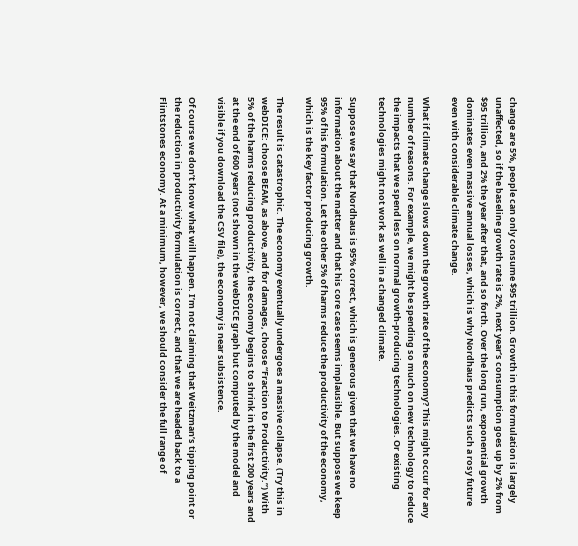change are 5%, people can only consume $95 trillion. Growth in this formulation is largely unaffected, so if the baseline growth rate is 2%, next year’s consumption goes up by 2% from $95 trillion, and 2% the year after that, and so forth. Over the long run, exponential growth dominates even massive annual losses, which is why Nordhaus predicts such a rosy future even with considerable climate change.

What if climate change slows down the growth rate of the economy? This might occur for any number of reasons. For example, we might be spending so much on new technology to reduce the impacts that we spend less on normal growth-producing technologies. Or existing technologies might not work as well in a changed climate.

Suppose we say that Nordhaus is 95% correct, which is generous given that we have no information about the matter and that his core case seems implausible. But suppose we keep 95% of his formulation. Let the other 5% of harms reduce the productivity of the economy, which is the key factor producing growth.

The result is catastrophic. The economy eventually undergoes a massive collapse. (Try this in webDICE: choose BEAM, as above, and for damages, choose “Fraction to Productivity.”) With 5% of the harms reducing productivity, the economy begins to shrink in the first 200 years and at the end of 600 years (not shown in the webDICE graph but computed by the model and visible if you download the CSV file), the economy is near subsistence.

Of course we don’t know what will happen. I’m not claiming that Weitzman’s tipping point or the reduction in productivity formulation is correct, and that we are headed back to a Flintstones economy. At a minimum, however, we should consider the full range of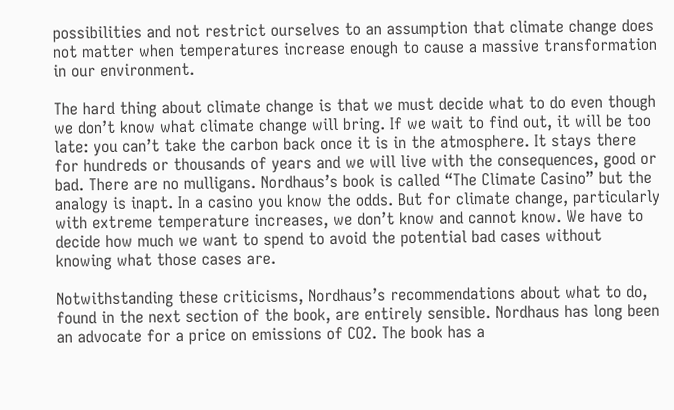possibilities and not restrict ourselves to an assumption that climate change does not matter when temperatures increase enough to cause a massive transformation in our environment.

The hard thing about climate change is that we must decide what to do even though we don’t know what climate change will bring. If we wait to find out, it will be too late: you can’t take the carbon back once it is in the atmosphere. It stays there for hundreds or thousands of years and we will live with the consequences, good or bad. There are no mulligans. Nordhaus’s book is called “The Climate Casino” but the analogy is inapt. In a casino you know the odds. But for climate change, particularly with extreme temperature increases, we don’t know and cannot know. We have to decide how much we want to spend to avoid the potential bad cases without knowing what those cases are.

Notwithstanding these criticisms, Nordhaus’s recommendations about what to do, found in the next section of the book, are entirely sensible. Nordhaus has long been an advocate for a price on emissions of CO2. The book has a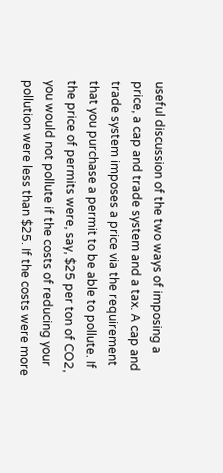useful discussion of the two ways of imposing a price, a cap and trade system and a tax. A cap and trade system imposes a price via the requirement that you purchase a permit to be able to pollute. If the price of permits were, say, $25 per ton of CO2, you would not pollute if the costs of reducing your pollution were less than $25. If the costs were more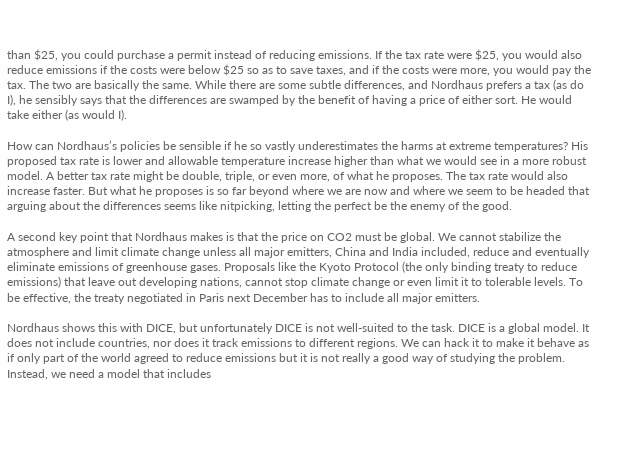than $25, you could purchase a permit instead of reducing emissions. If the tax rate were $25, you would also reduce emissions if the costs were below $25 so as to save taxes, and if the costs were more, you would pay the tax. The two are basically the same. While there are some subtle differences, and Nordhaus prefers a tax (as do I), he sensibly says that the differences are swamped by the benefit of having a price of either sort. He would take either (as would I).

How can Nordhaus’s policies be sensible if he so vastly underestimates the harms at extreme temperatures? His proposed tax rate is lower and allowable temperature increase higher than what we would see in a more robust model. A better tax rate might be double, triple, or even more, of what he proposes. The tax rate would also increase faster. But what he proposes is so far beyond where we are now and where we seem to be headed that arguing about the differences seems like nitpicking, letting the perfect be the enemy of the good.

A second key point that Nordhaus makes is that the price on CO2 must be global. We cannot stabilize the atmosphere and limit climate change unless all major emitters, China and India included, reduce and eventually eliminate emissions of greenhouse gases. Proposals like the Kyoto Protocol (the only binding treaty to reduce emissions) that leave out developing nations, cannot stop climate change or even limit it to tolerable levels. To be effective, the treaty negotiated in Paris next December has to include all major emitters.

Nordhaus shows this with DICE, but unfortunately DICE is not well-suited to the task. DICE is a global model. It does not include countries, nor does it track emissions to different regions. We can hack it to make it behave as if only part of the world agreed to reduce emissions but it is not really a good way of studying the problem. Instead, we need a model that includes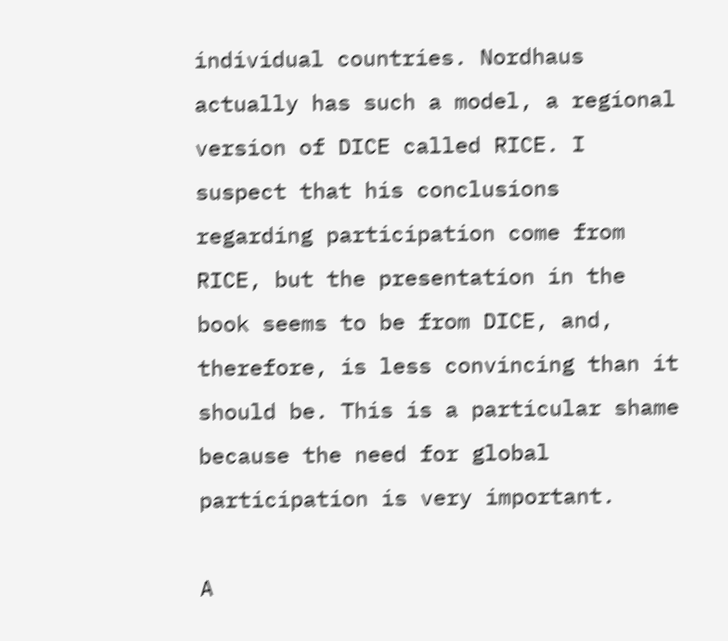individual countries. Nordhaus actually has such a model, a regional version of DICE called RICE. I suspect that his conclusions regarding participation come from RICE, but the presentation in the book seems to be from DICE, and, therefore, is less convincing than it should be. This is a particular shame because the need for global participation is very important.

A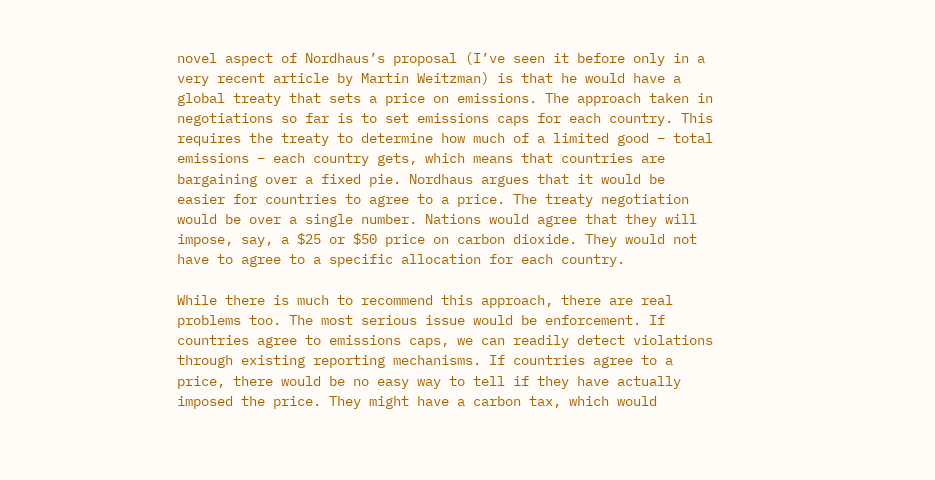novel aspect of Nordhaus’s proposal (I’ve seen it before only in a very recent article by Martin Weitzman) is that he would have a global treaty that sets a price on emissions. The approach taken in negotiations so far is to set emissions caps for each country. This requires the treaty to determine how much of a limited good – total emissions – each country gets, which means that countries are bargaining over a fixed pie. Nordhaus argues that it would be easier for countries to agree to a price. The treaty negotiation would be over a single number. Nations would agree that they will impose, say, a $25 or $50 price on carbon dioxide. They would not have to agree to a specific allocation for each country.

While there is much to recommend this approach, there are real problems too. The most serious issue would be enforcement. If countries agree to emissions caps, we can readily detect violations through existing reporting mechanisms. If countries agree to a price, there would be no easy way to tell if they have actually imposed the price. They might have a carbon tax, which would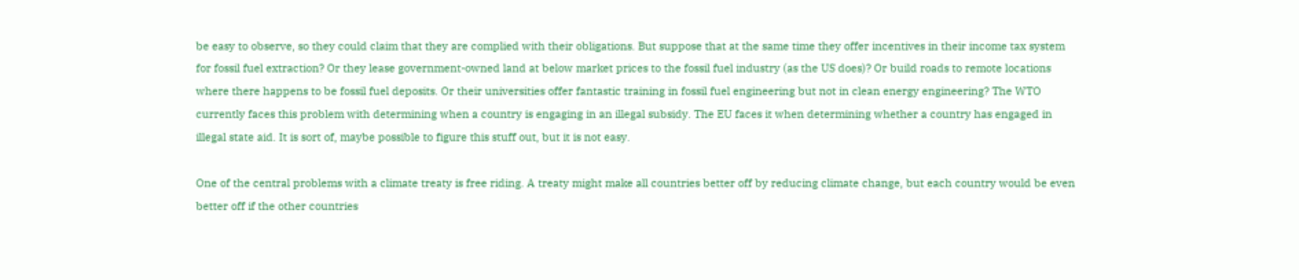be easy to observe, so they could claim that they are complied with their obligations. But suppose that at the same time they offer incentives in their income tax system for fossil fuel extraction? Or they lease government-owned land at below market prices to the fossil fuel industry (as the US does)? Or build roads to remote locations where there happens to be fossil fuel deposits. Or their universities offer fantastic training in fossil fuel engineering but not in clean energy engineering? The WTO currently faces this problem with determining when a country is engaging in an illegal subsidy. The EU faces it when determining whether a country has engaged in illegal state aid. It is sort of, maybe possible to figure this stuff out, but it is not easy.

One of the central problems with a climate treaty is free riding. A treaty might make all countries better off by reducing climate change, but each country would be even better off if the other countries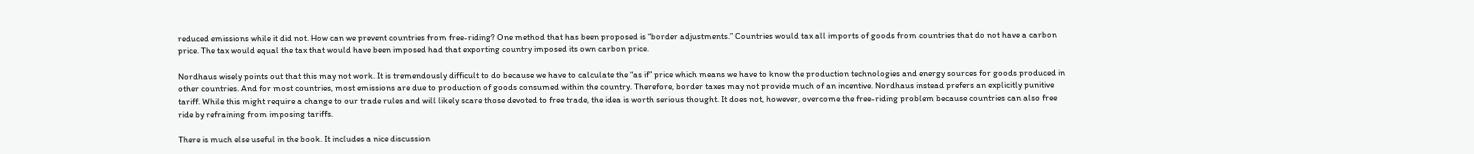reduced emissions while it did not. How can we prevent countries from free-riding? One method that has been proposed is “border adjustments.” Countries would tax all imports of goods from countries that do not have a carbon price. The tax would equal the tax that would have been imposed had that exporting country imposed its own carbon price.

Nordhaus wisely points out that this may not work. It is tremendously difficult to do because we have to calculate the “as if” price which means we have to know the production technologies and energy sources for goods produced in other countries. And for most countries, most emissions are due to production of goods consumed within the country. Therefore, border taxes may not provide much of an incentive. Nordhaus instead prefers an explicitly punitive tariff. While this might require a change to our trade rules and will likely scare those devoted to free trade, the idea is worth serious thought. It does not, however, overcome the free-riding problem because countries can also free ride by refraining from imposing tariffs.

There is much else useful in the book. It includes a nice discussion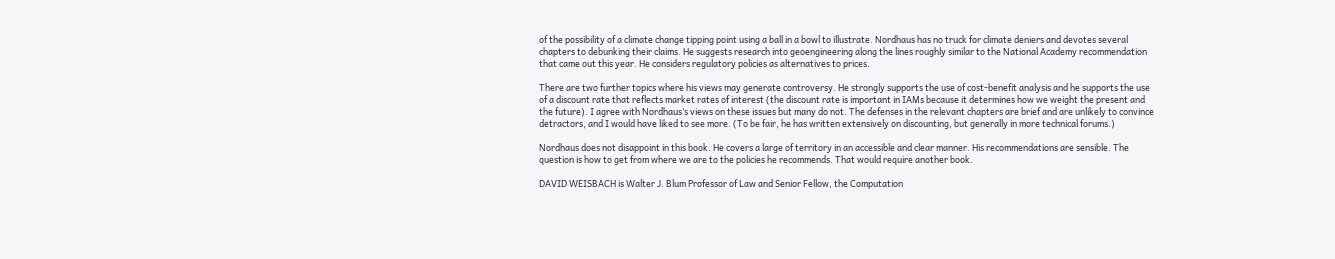of the possibility of a climate change tipping point using a ball in a bowl to illustrate. Nordhaus has no truck for climate deniers and devotes several chapters to debunking their claims. He suggests research into geoengineering along the lines roughly similar to the National Academy recommendation that came out this year. He considers regulatory policies as alternatives to prices.

There are two further topics where his views may generate controversy. He strongly supports the use of cost-benefit analysis and he supports the use of a discount rate that reflects market rates of interest (the discount rate is important in IAMs because it determines how we weight the present and the future). I agree with Nordhaus’s views on these issues but many do not. The defenses in the relevant chapters are brief and are unlikely to convince detractors, and I would have liked to see more. (To be fair, he has written extensively on discounting, but generally in more technical forums.)

Nordhaus does not disappoint in this book. He covers a large of territory in an accessible and clear manner. His recommendations are sensible. The question is how to get from where we are to the policies he recommends. That would require another book.

DAVID WEISBACH is Walter J. Blum Professor of Law and Senior Fellow, the Computation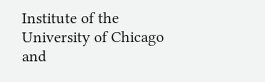Institute of the University of Chicago and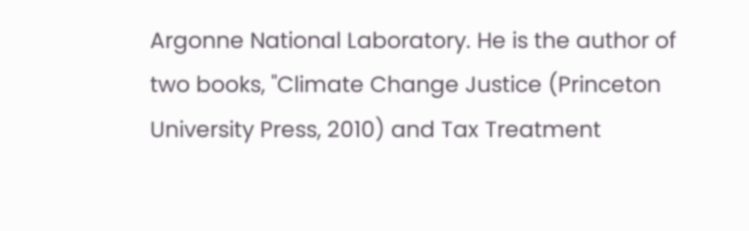Argonne National Laboratory. He is the author of two books, "Climate Change Justice (Princeton University Press, 2010) and Tax Treatment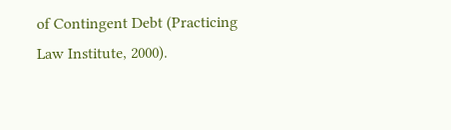of Contingent Debt (Practicing Law Institute, 2000).